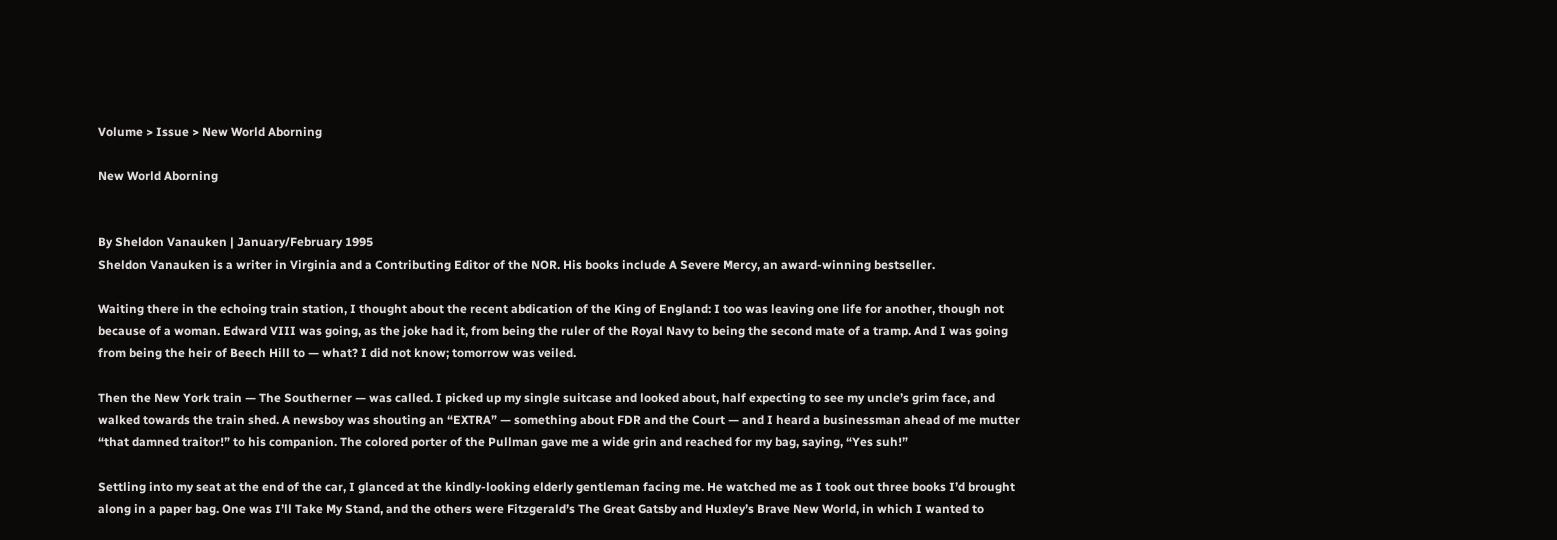Volume > Issue > New World Aborning

New World Aborning


By Sheldon Vanauken | January/February 1995
Sheldon Vanauken is a writer in Virginia and a Contributing Editor of the NOR. His books include A Severe Mercy, an award-winning bestseller.

Waiting there in the echoing train station, I thought about the recent abdication of the King of England: I too was leaving one life for another, though not because of a woman. Edward VIII was going, as the joke had it, from being the ruler of the Royal Navy to being the second mate of a tramp. And I was going from being the heir of Beech Hill to — what? I did not know; tomorrow was veiled.

Then the New York train — The Southerner — was called. I picked up my single suitcase and looked about, half expecting to see my uncle’s grim face, and walked towards the train shed. A newsboy was shouting an “EXTRA” — something about FDR and the Court — and I heard a businessman ahead of me mutter “that damned traitor!” to his companion. The colored porter of the Pullman gave me a wide grin and reached for my bag, saying, “Yes suh!”

Settling into my seat at the end of the car, I glanced at the kindly-looking elderly gentleman facing me. He watched me as I took out three books I’d brought along in a paper bag. One was I’ll Take My Stand, and the others were Fitzgerald’s The Great Gatsby and Huxley’s Brave New World, in which I wanted to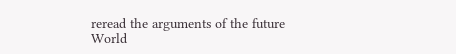reread the arguments of the future World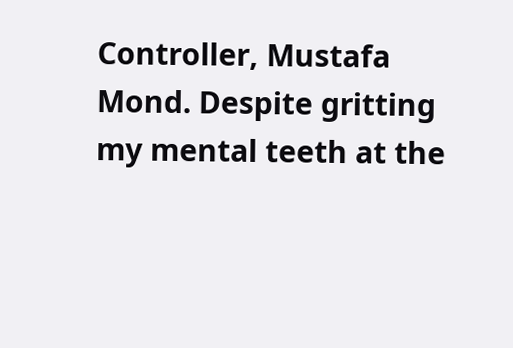Controller, Mustafa Mond. Despite gritting my mental teeth at the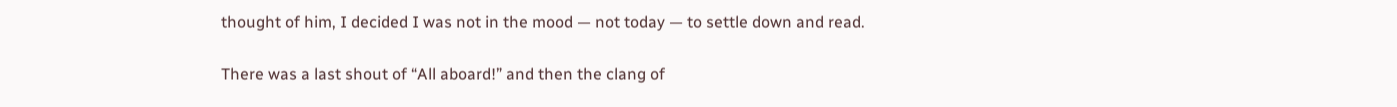thought of him, I decided I was not in the mood — not today — to settle down and read.

There was a last shout of “All aboard!” and then the clang of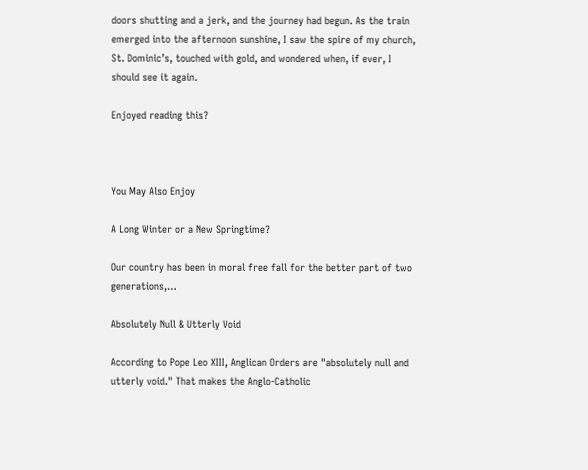doors shutting and a jerk, and the journey had begun. As the train emerged into the afternoon sunshine, I saw the spire of my church, St. Dominic’s, touched with gold, and wondered when, if ever, I should see it again.

Enjoyed reading this?



You May Also Enjoy

A Long Winter or a New Springtime?

Our country has been in moral free fall for the better part of two generations,…

Absolutely Null & Utterly Void

According to Pope Leo XIII, Anglican Orders are "absolutely null and utterly void." That makes the Anglo-Catholic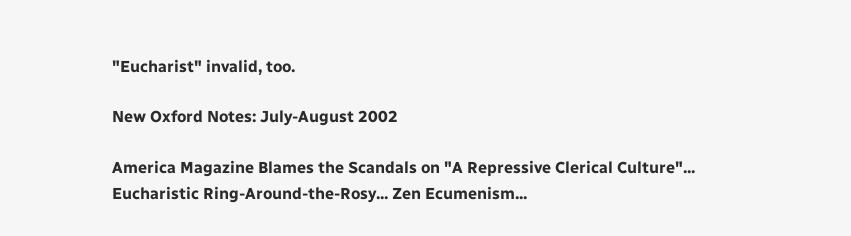"Eucharist" invalid, too.

New Oxford Notes: July-August 2002

America Magazine Blames the Scandals on "A Repressive Clerical Culture"... Eucharistic Ring-Around-the-Rosy... Zen Ecumenism...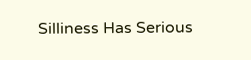Silliness Has Serious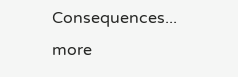Consequences... more